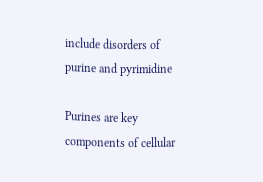include disorders of purine and pyrimidine

Purines are key components of cellular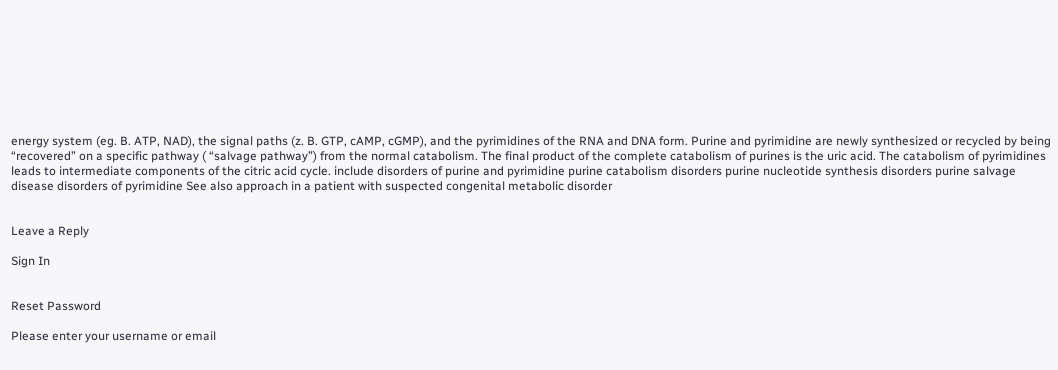energy system (eg. B. ATP, NAD), the signal paths (z. B. GTP, cAMP, cGMP), and the pyrimidines of the RNA and DNA form. Purine and pyrimidine are newly synthesized or recycled by being “recovered” on a specific pathway ( “salvage pathway”) from the normal catabolism. The final product of the complete catabolism of purines is the uric acid. The catabolism of pyrimidines leads to intermediate components of the citric acid cycle. include disorders of purine and pyrimidine purine catabolism disorders purine nucleotide synthesis disorders purine salvage disease disorders of pyrimidine See also approach in a patient with suspected congenital metabolic disorder


Leave a Reply

Sign In


Reset Password

Please enter your username or email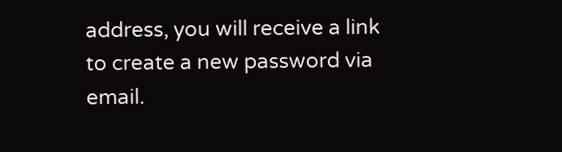address, you will receive a link to create a new password via email.